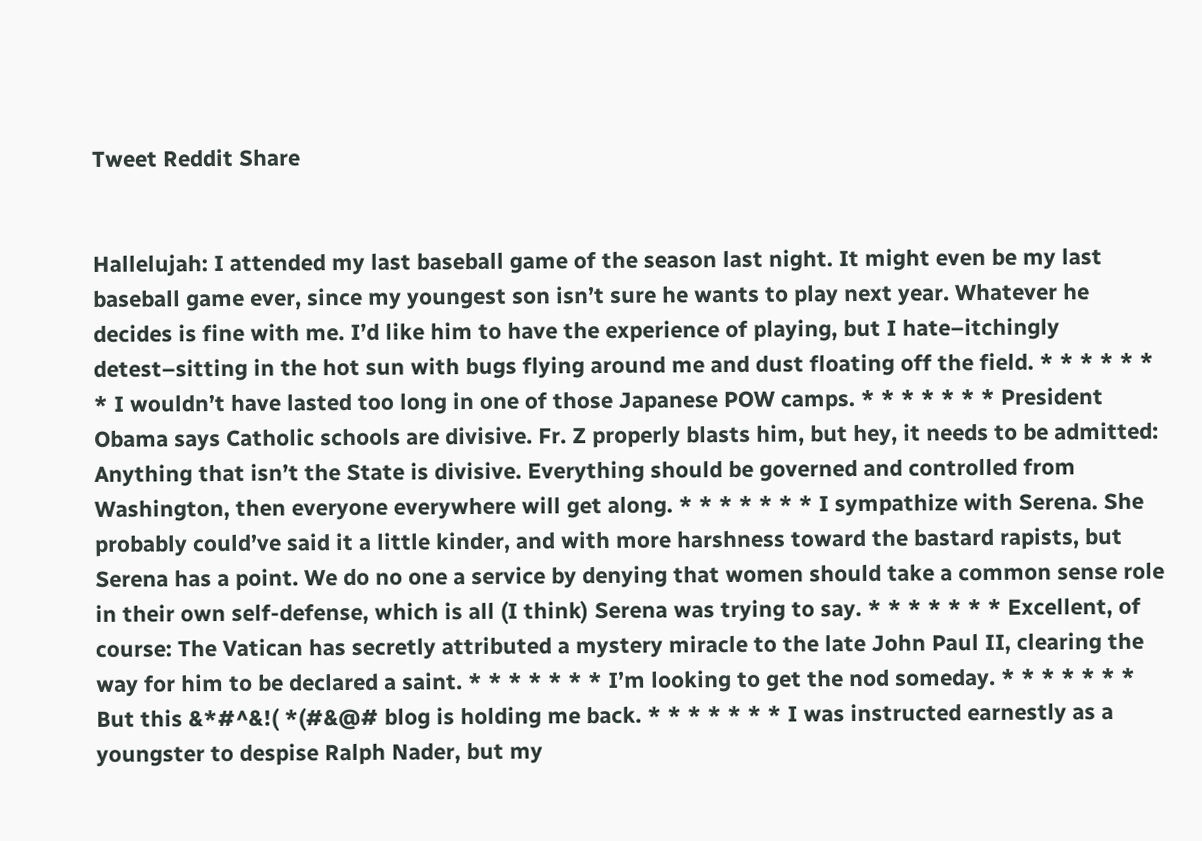Tweet Reddit Share


Hallelujah: I attended my last baseball game of the season last night. It might even be my last baseball game ever, since my youngest son isn’t sure he wants to play next year. Whatever he decides is fine with me. I’d like him to have the experience of playing, but I hate–itchingly detest–sitting in the hot sun with bugs flying around me and dust floating off the field. * * * * * * * I wouldn’t have lasted too long in one of those Japanese POW camps. * * * * * * * President Obama says Catholic schools are divisive. Fr. Z properly blasts him, but hey, it needs to be admitted: Anything that isn’t the State is divisive. Everything should be governed and controlled from Washington, then everyone everywhere will get along. * * * * * * * I sympathize with Serena. She probably could’ve said it a little kinder, and with more harshness toward the bastard rapists, but Serena has a point. We do no one a service by denying that women should take a common sense role in their own self-defense, which is all (I think) Serena was trying to say. * * * * * * * Excellent, of course: The Vatican has secretly attributed a mystery miracle to the late John Paul II, clearing the way for him to be declared a saint. * * * * * * * I’m looking to get the nod someday. * * * * * * * But this &*#^&!( *(#&@# blog is holding me back. * * * * * * * I was instructed earnestly as a youngster to despise Ralph Nader, but my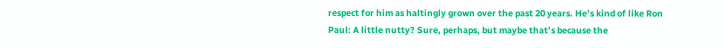respect for him as haltingly grown over the past 20 years. He’s kind of like Ron Paul: A little nutty? Sure, perhaps, but maybe that’s because the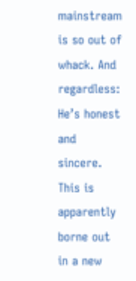mainstream is so out of whack. And regardless: He’s honest and sincere. This is apparently borne out in a new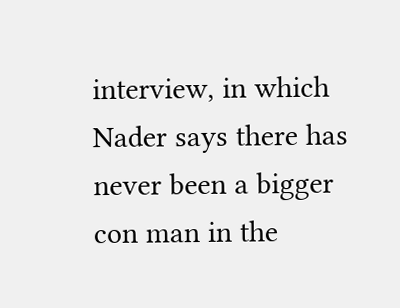interview, in which Nader says there has never been a bigger con man in the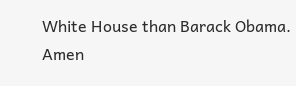White House than Barack Obama. Amen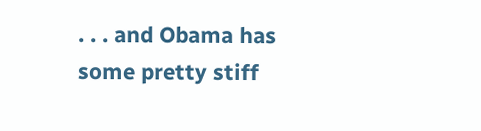. . . and Obama has some pretty stiff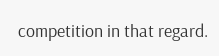competition in that regard.